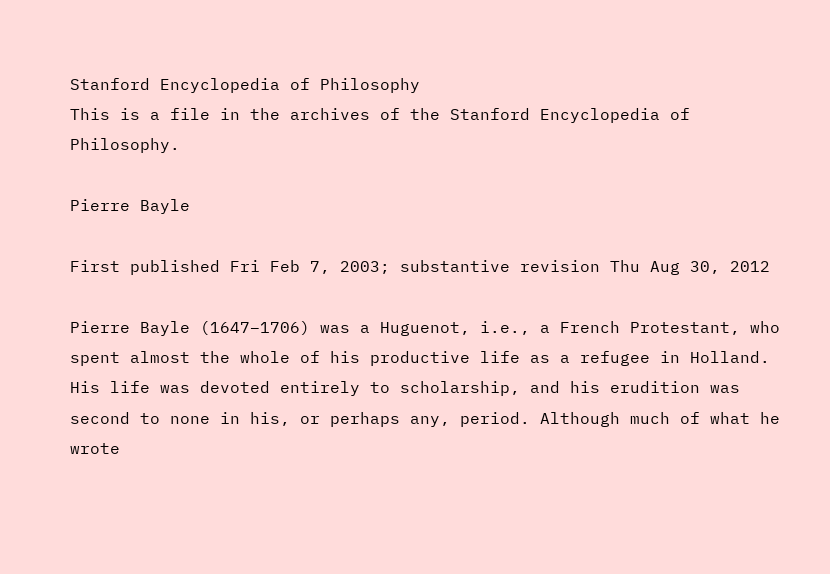Stanford Encyclopedia of Philosophy
This is a file in the archives of the Stanford Encyclopedia of Philosophy.

Pierre Bayle

First published Fri Feb 7, 2003; substantive revision Thu Aug 30, 2012

Pierre Bayle (1647–1706) was a Huguenot, i.e., a French Protestant, who spent almost the whole of his productive life as a refugee in Holland. His life was devoted entirely to scholarship, and his erudition was second to none in his, or perhaps any, period. Although much of what he wrote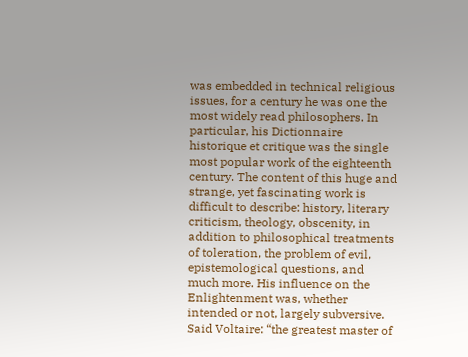was embedded in technical religious issues, for a century he was one the most widely read philosophers. In particular, his Dictionnaire historique et critique was the single most popular work of the eighteenth century. The content of this huge and strange, yet fascinating work is difficult to describe: history, literary criticism, theology, obscenity, in addition to philosophical treatments of toleration, the problem of evil, epistemological questions, and much more. His influence on the Enlightenment was, whether intended or not, largely subversive. Said Voltaire: “the greatest master of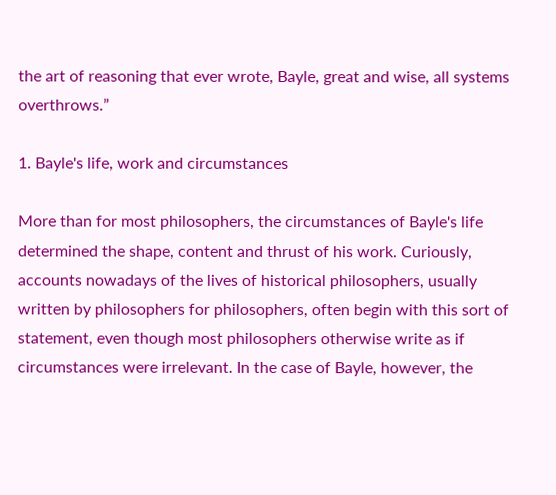the art of reasoning that ever wrote, Bayle, great and wise, all systems overthrows.”

1. Bayle's life, work and circumstances

More than for most philosophers, the circumstances of Bayle's life determined the shape, content and thrust of his work. Curiously, accounts nowadays of the lives of historical philosophers, usually written by philosophers for philosophers, often begin with this sort of statement, even though most philosophers otherwise write as if circumstances were irrelevant. In the case of Bayle, however, the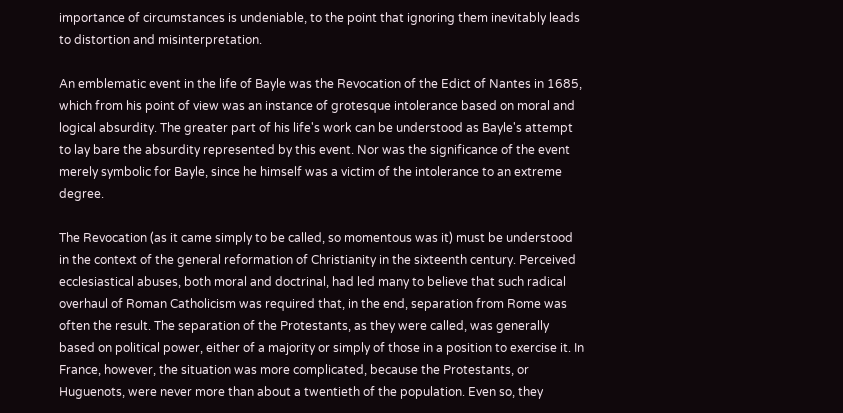importance of circumstances is undeniable, to the point that ignoring them inevitably leads to distortion and misinterpretation.

An emblematic event in the life of Bayle was the Revocation of the Edict of Nantes in 1685, which from his point of view was an instance of grotesque intolerance based on moral and logical absurdity. The greater part of his life's work can be understood as Bayle's attempt to lay bare the absurdity represented by this event. Nor was the significance of the event merely symbolic for Bayle, since he himself was a victim of the intolerance to an extreme degree.

The Revocation (as it came simply to be called, so momentous was it) must be understood in the context of the general reformation of Christianity in the sixteenth century. Perceived ecclesiastical abuses, both moral and doctrinal, had led many to believe that such radical overhaul of Roman Catholicism was required that, in the end, separation from Rome was often the result. The separation of the Protestants, as they were called, was generally based on political power, either of a majority or simply of those in a position to exercise it. In France, however, the situation was more complicated, because the Protestants, or Huguenots, were never more than about a twentieth of the population. Even so, they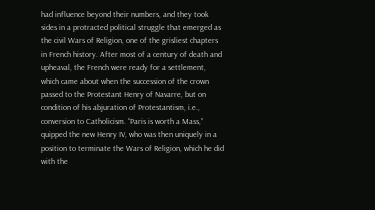had influence beyond their numbers, and they took sides in a protracted political struggle that emerged as the civil Wars of Religion, one of the grisliest chapters in French history. After most of a century of death and upheaval, the French were ready for a settlement, which came about when the succession of the crown passed to the Protestant Henry of Navarre, but on condition of his abjuration of Protestantism, i.e., conversion to Catholicism. “Paris is worth a Mass,” quipped the new Henry IV, who was then uniquely in a position to terminate the Wars of Religion, which he did with the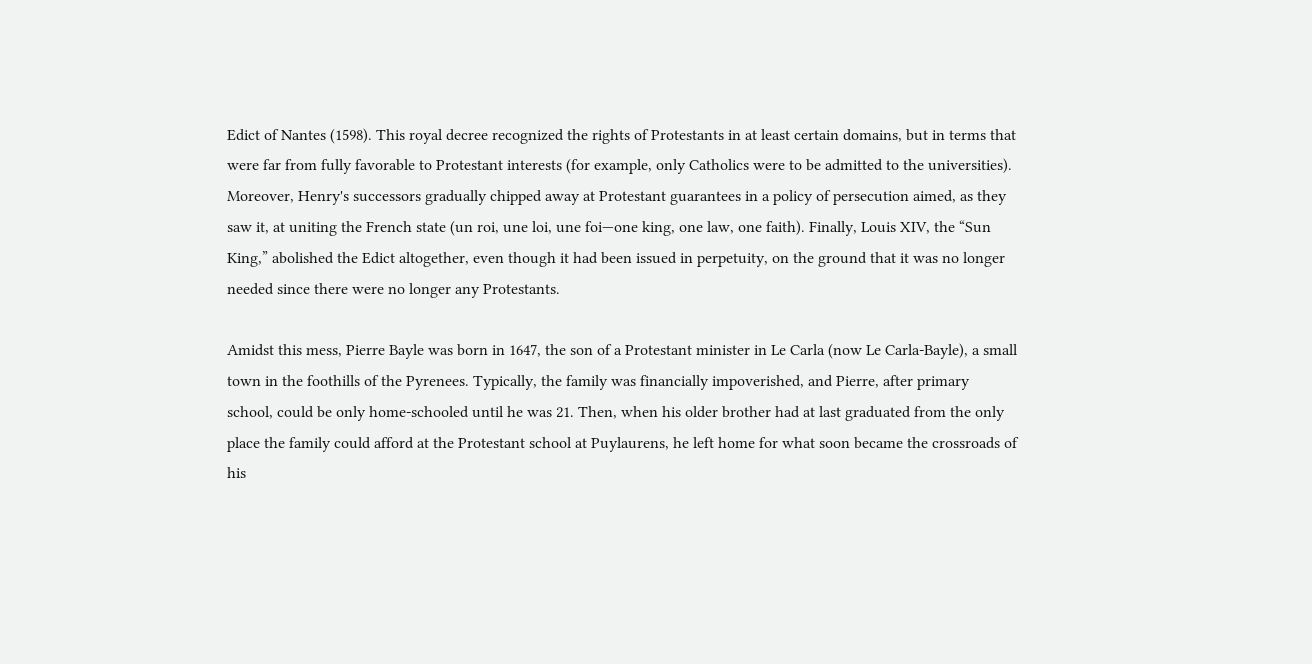Edict of Nantes (1598). This royal decree recognized the rights of Protestants in at least certain domains, but in terms that were far from fully favorable to Protestant interests (for example, only Catholics were to be admitted to the universities). Moreover, Henry's successors gradually chipped away at Protestant guarantees in a policy of persecution aimed, as they saw it, at uniting the French state (un roi, une loi, une foi—one king, one law, one faith). Finally, Louis XIV, the “Sun King,” abolished the Edict altogether, even though it had been issued in perpetuity, on the ground that it was no longer needed since there were no longer any Protestants.

Amidst this mess, Pierre Bayle was born in 1647, the son of a Protestant minister in Le Carla (now Le Carla-Bayle), a small town in the foothills of the Pyrenees. Typically, the family was financially impoverished, and Pierre, after primary school, could be only home-schooled until he was 21. Then, when his older brother had at last graduated from the only place the family could afford at the Protestant school at Puylaurens, he left home for what soon became the crossroads of his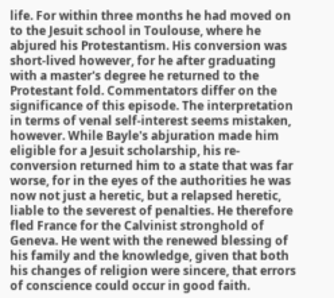life. For within three months he had moved on to the Jesuit school in Toulouse, where he abjured his Protestantism. His conversion was short-lived however, for he after graduating with a master's degree he returned to the Protestant fold. Commentators differ on the significance of this episode. The interpretation in terms of venal self-interest seems mistaken, however. While Bayle's abjuration made him eligible for a Jesuit scholarship, his re-conversion returned him to a state that was far worse, for in the eyes of the authorities he was now not just a heretic, but a relapsed heretic, liable to the severest of penalties. He therefore fled France for the Calvinist stronghold of Geneva. He went with the renewed blessing of his family and the knowledge, given that both his changes of religion were sincere, that errors of conscience could occur in good faith.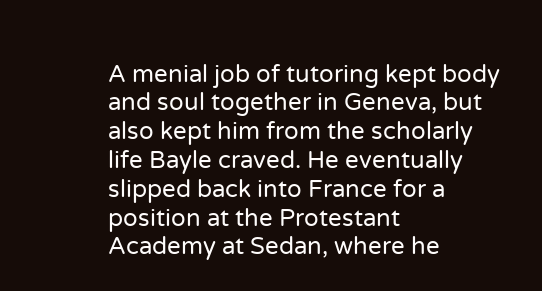A menial job of tutoring kept body and soul together in Geneva, but also kept him from the scholarly life Bayle craved. He eventually slipped back into France for a position at the Protestant Academy at Sedan, where he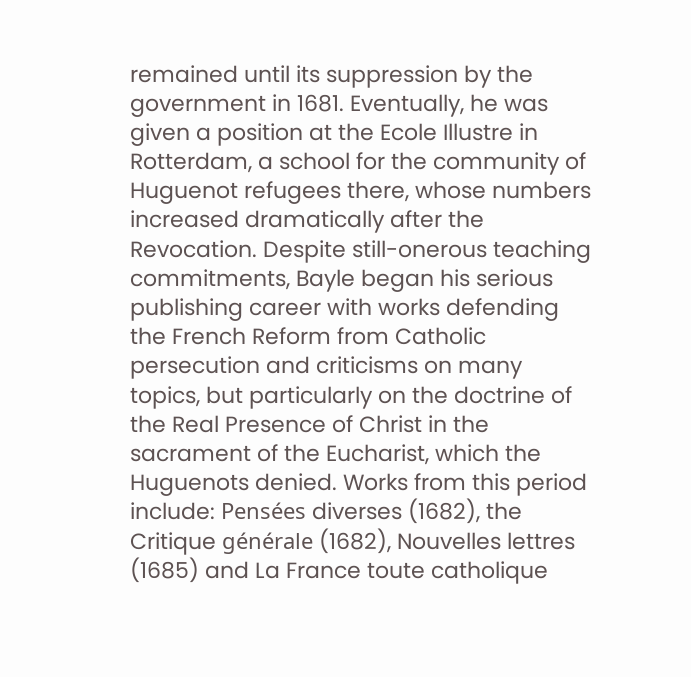remained until its suppression by the government in 1681. Eventually, he was given a position at the Ecole Illustre in Rotterdam, a school for the community of Huguenot refugees there, whose numbers increased dramatically after the Revocation. Despite still-onerous teaching commitments, Bayle began his serious publishing career with works defending the French Reform from Catholic persecution and criticisms on many topics, but particularly on the doctrine of the Real Presence of Christ in the sacrament of the Eucharist, which the Huguenots denied. Works from this period include: Pensées diverses (1682), the Critique générale (1682), Nouvelles lettres (1685) and La France toute catholique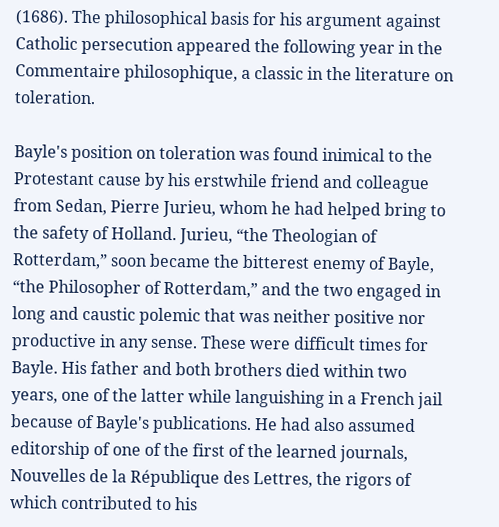(1686). The philosophical basis for his argument against Catholic persecution appeared the following year in the Commentaire philosophique, a classic in the literature on toleration.

Bayle's position on toleration was found inimical to the Protestant cause by his erstwhile friend and colleague from Sedan, Pierre Jurieu, whom he had helped bring to the safety of Holland. Jurieu, “the Theologian of Rotterdam,” soon became the bitterest enemy of Bayle, “the Philosopher of Rotterdam,” and the two engaged in long and caustic polemic that was neither positive nor productive in any sense. These were difficult times for Bayle. His father and both brothers died within two years, one of the latter while languishing in a French jail because of Bayle's publications. He had also assumed editorship of one of the first of the learned journals, Nouvelles de la République des Lettres, the rigors of which contributed to his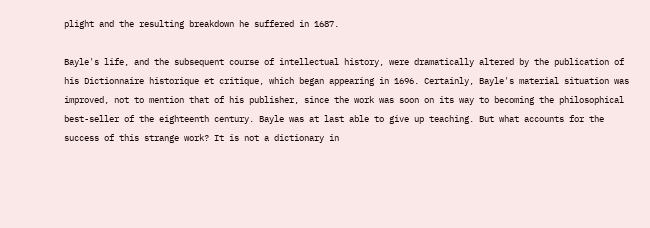plight and the resulting breakdown he suffered in 1687.

Bayle's life, and the subsequent course of intellectual history, were dramatically altered by the publication of his Dictionnaire historique et critique, which began appearing in 1696. Certainly, Bayle's material situation was improved, not to mention that of his publisher, since the work was soon on its way to becoming the philosophical best-seller of the eighteenth century. Bayle was at last able to give up teaching. But what accounts for the success of this strange work? It is not a dictionary in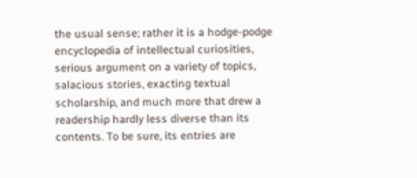the usual sense; rather it is a hodge-podge encyclopedia of intellectual curiosities, serious argument on a variety of topics, salacious stories, exacting textual scholarship, and much more that drew a readership hardly less diverse than its contents. To be sure, its entries are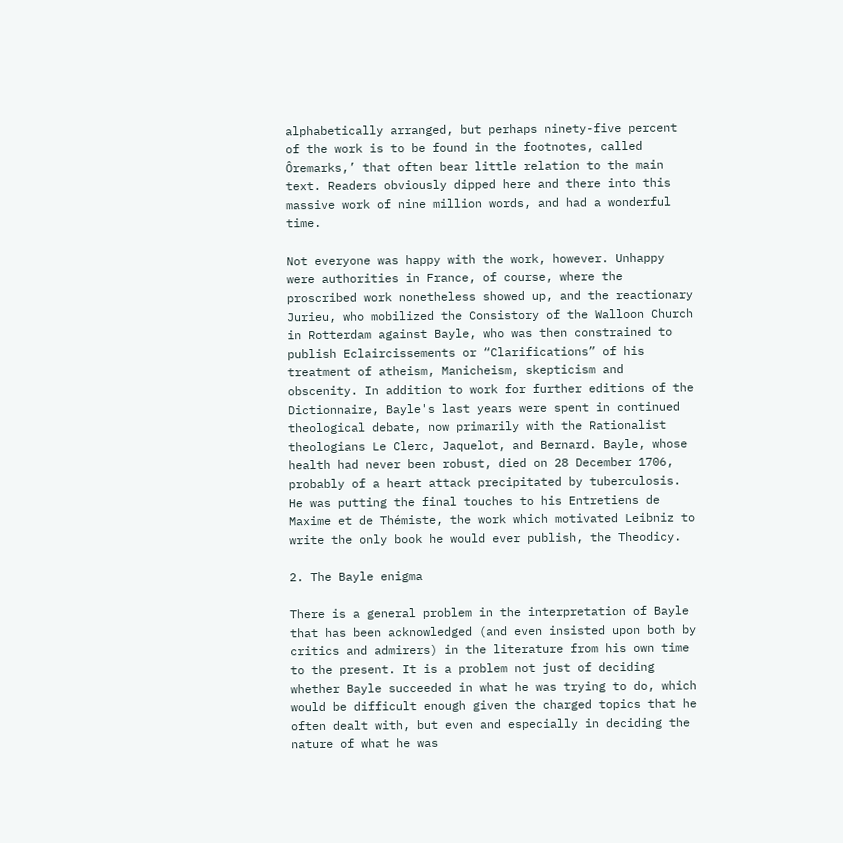alphabetically arranged, but perhaps ninety-five percent of the work is to be found in the footnotes, called Ôremarks,’ that often bear little relation to the main text. Readers obviously dipped here and there into this massive work of nine million words, and had a wonderful time.

Not everyone was happy with the work, however. Unhappy were authorities in France, of course, where the proscribed work nonetheless showed up, and the reactionary Jurieu, who mobilized the Consistory of the Walloon Church in Rotterdam against Bayle, who was then constrained to publish Eclaircissements or “Clarifications” of his treatment of atheism, Manicheism, skepticism and obscenity. In addition to work for further editions of the Dictionnaire, Bayle's last years were spent in continued theological debate, now primarily with the Rationalist theologians Le Clerc, Jaquelot, and Bernard. Bayle, whose health had never been robust, died on 28 December 1706, probably of a heart attack precipitated by tuberculosis. He was putting the final touches to his Entretiens de Maxime et de Thémiste, the work which motivated Leibniz to write the only book he would ever publish, the Theodicy.

2. The Bayle enigma

There is a general problem in the interpretation of Bayle that has been acknowledged (and even insisted upon both by critics and admirers) in the literature from his own time to the present. It is a problem not just of deciding whether Bayle succeeded in what he was trying to do, which would be difficult enough given the charged topics that he often dealt with, but even and especially in deciding the nature of what he was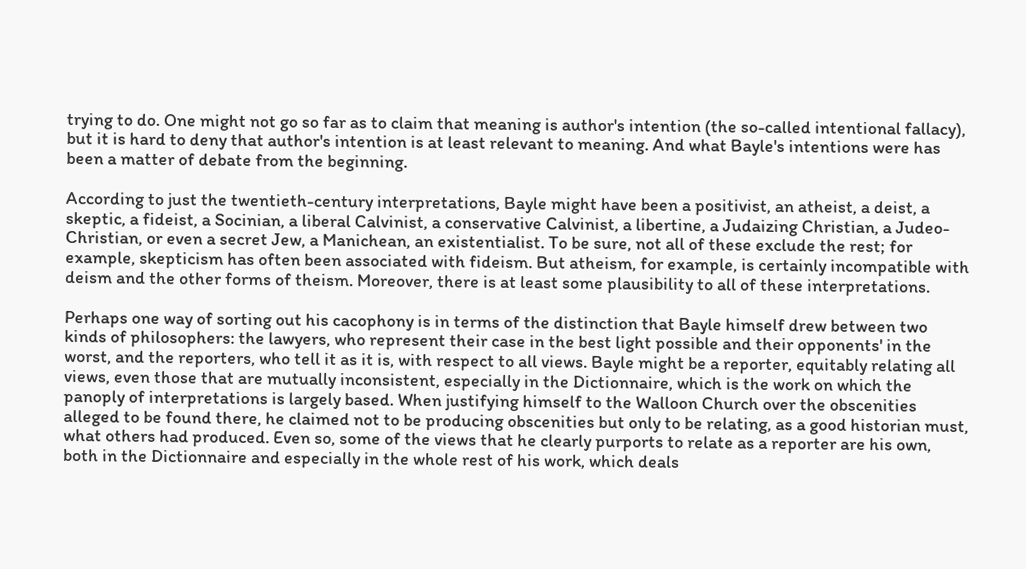trying to do. One might not go so far as to claim that meaning is author's intention (the so-called intentional fallacy), but it is hard to deny that author's intention is at least relevant to meaning. And what Bayle's intentions were has been a matter of debate from the beginning.

According to just the twentieth-century interpretations, Bayle might have been a positivist, an atheist, a deist, a skeptic, a fideist, a Socinian, a liberal Calvinist, a conservative Calvinist, a libertine, a Judaizing Christian, a Judeo-Christian, or even a secret Jew, a Manichean, an existentialist. To be sure, not all of these exclude the rest; for example, skepticism has often been associated with fideism. But atheism, for example, is certainly incompatible with deism and the other forms of theism. Moreover, there is at least some plausibility to all of these interpretations.

Perhaps one way of sorting out his cacophony is in terms of the distinction that Bayle himself drew between two kinds of philosophers: the lawyers, who represent their case in the best light possible and their opponents' in the worst, and the reporters, who tell it as it is, with respect to all views. Bayle might be a reporter, equitably relating all views, even those that are mutually inconsistent, especially in the Dictionnaire, which is the work on which the panoply of interpretations is largely based. When justifying himself to the Walloon Church over the obscenities alleged to be found there, he claimed not to be producing obscenities but only to be relating, as a good historian must, what others had produced. Even so, some of the views that he clearly purports to relate as a reporter are his own, both in the Dictionnaire and especially in the whole rest of his work, which deals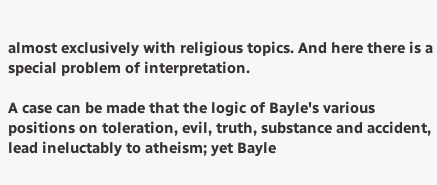almost exclusively with religious topics. And here there is a special problem of interpretation.

A case can be made that the logic of Bayle's various positions on toleration, evil, truth, substance and accident, lead ineluctably to atheism; yet Bayle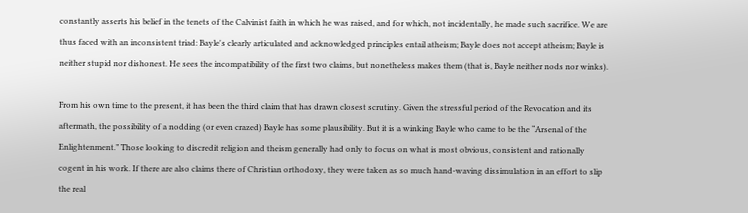constantly asserts his belief in the tenets of the Calvinist faith in which he was raised, and for which, not incidentally, he made such sacrifice. We are thus faced with an inconsistent triad: Bayle's clearly articulated and acknowledged principles entail atheism; Bayle does not accept atheism; Bayle is neither stupid nor dishonest. He sees the incompatibility of the first two claims, but nonetheless makes them (that is, Bayle neither nods nor winks).

From his own time to the present, it has been the third claim that has drawn closest scrutiny. Given the stressful period of the Revocation and its aftermath, the possibility of a nodding (or even crazed) Bayle has some plausibility. But it is a winking Bayle who came to be the “Arsenal of the Enlightenment.” Those looking to discredit religion and theism generally had only to focus on what is most obvious, consistent and rationally cogent in his work. If there are also claims there of Christian orthodoxy, they were taken as so much hand-waving dissimulation in an effort to slip the real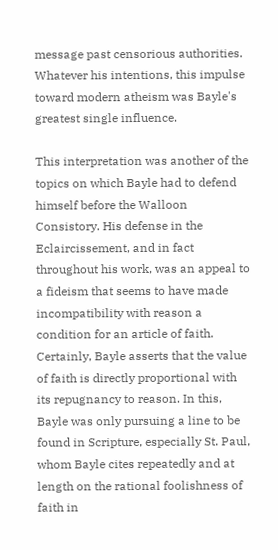message past censorious authorities. Whatever his intentions, this impulse toward modern atheism was Bayle's greatest single influence.

This interpretation was another of the topics on which Bayle had to defend himself before the Walloon Consistory. His defense in the Eclaircissement, and in fact throughout his work, was an appeal to a fideism that seems to have made incompatibility with reason a condition for an article of faith. Certainly, Bayle asserts that the value of faith is directly proportional with its repugnancy to reason. In this, Bayle was only pursuing a line to be found in Scripture, especially St. Paul, whom Bayle cites repeatedly and at length on the rational foolishness of faith in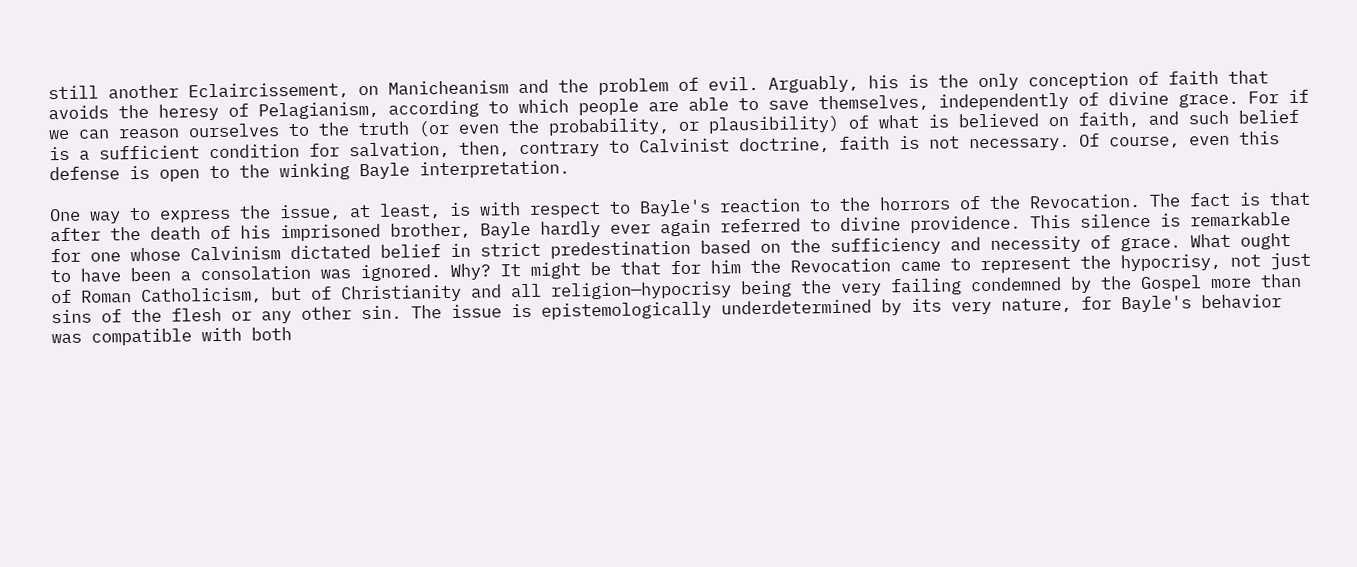still another Eclaircissement, on Manicheanism and the problem of evil. Arguably, his is the only conception of faith that avoids the heresy of Pelagianism, according to which people are able to save themselves, independently of divine grace. For if we can reason ourselves to the truth (or even the probability, or plausibility) of what is believed on faith, and such belief is a sufficient condition for salvation, then, contrary to Calvinist doctrine, faith is not necessary. Of course, even this defense is open to the winking Bayle interpretation.

One way to express the issue, at least, is with respect to Bayle's reaction to the horrors of the Revocation. The fact is that after the death of his imprisoned brother, Bayle hardly ever again referred to divine providence. This silence is remarkable for one whose Calvinism dictated belief in strict predestination based on the sufficiency and necessity of grace. What ought to have been a consolation was ignored. Why? It might be that for him the Revocation came to represent the hypocrisy, not just of Roman Catholicism, but of Christianity and all religion—hypocrisy being the very failing condemned by the Gospel more than sins of the flesh or any other sin. The issue is epistemologically underdetermined by its very nature, for Bayle's behavior was compatible with both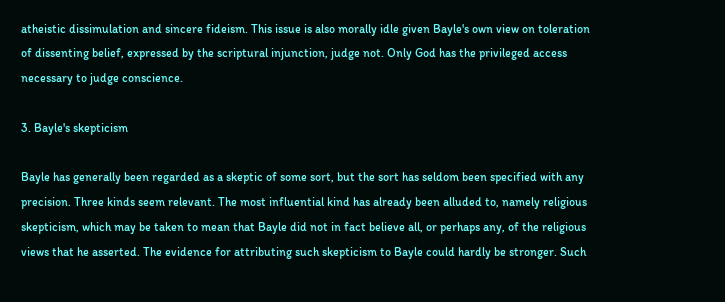atheistic dissimulation and sincere fideism. This issue is also morally idle given Bayle's own view on toleration of dissenting belief, expressed by the scriptural injunction, judge not. Only God has the privileged access necessary to judge conscience.

3. Bayle's skepticism

Bayle has generally been regarded as a skeptic of some sort, but the sort has seldom been specified with any precision. Three kinds seem relevant. The most influential kind has already been alluded to, namely religious skepticism, which may be taken to mean that Bayle did not in fact believe all, or perhaps any, of the religious views that he asserted. The evidence for attributing such skepticism to Bayle could hardly be stronger. Such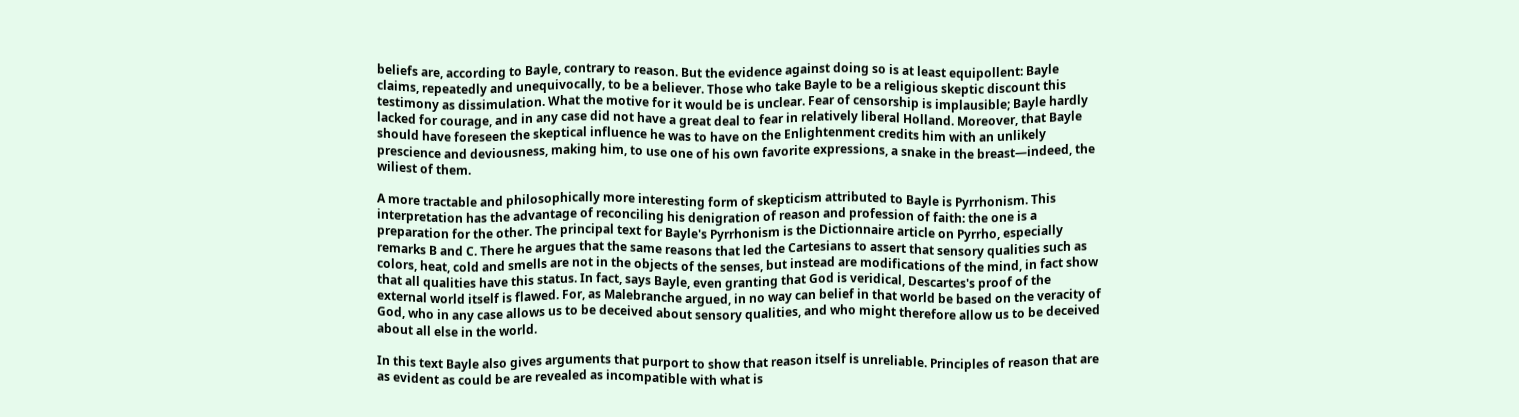beliefs are, according to Bayle, contrary to reason. But the evidence against doing so is at least equipollent: Bayle claims, repeatedly and unequivocally, to be a believer. Those who take Bayle to be a religious skeptic discount this testimony as dissimulation. What the motive for it would be is unclear. Fear of censorship is implausible; Bayle hardly lacked for courage, and in any case did not have a great deal to fear in relatively liberal Holland. Moreover, that Bayle should have foreseen the skeptical influence he was to have on the Enlightenment credits him with an unlikely prescience and deviousness, making him, to use one of his own favorite expressions, a snake in the breast—indeed, the wiliest of them.

A more tractable and philosophically more interesting form of skepticism attributed to Bayle is Pyrrhonism. This interpretation has the advantage of reconciling his denigration of reason and profession of faith: the one is a preparation for the other. The principal text for Bayle's Pyrrhonism is the Dictionnaire article on Pyrrho, especially remarks B and C. There he argues that the same reasons that led the Cartesians to assert that sensory qualities such as colors, heat, cold and smells are not in the objects of the senses, but instead are modifications of the mind, in fact show that all qualities have this status. In fact, says Bayle, even granting that God is veridical, Descartes's proof of the external world itself is flawed. For, as Malebranche argued, in no way can belief in that world be based on the veracity of God, who in any case allows us to be deceived about sensory qualities, and who might therefore allow us to be deceived about all else in the world.

In this text Bayle also gives arguments that purport to show that reason itself is unreliable. Principles of reason that are as evident as could be are revealed as incompatible with what is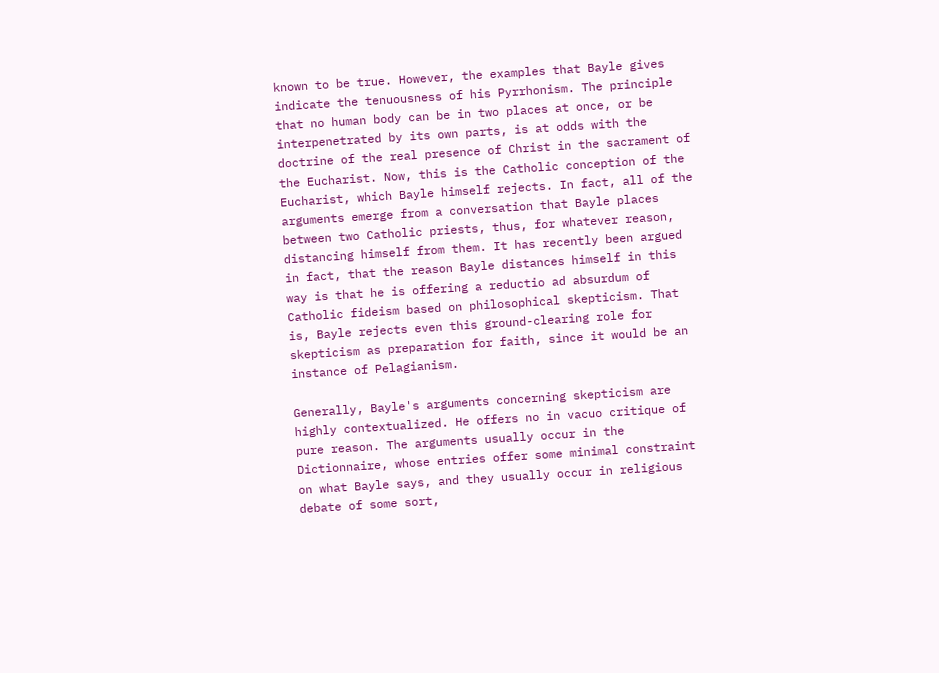known to be true. However, the examples that Bayle gives indicate the tenuousness of his Pyrrhonism. The principle that no human body can be in two places at once, or be interpenetrated by its own parts, is at odds with the doctrine of the real presence of Christ in the sacrament of the Eucharist. Now, this is the Catholic conception of the Eucharist, which Bayle himself rejects. In fact, all of the arguments emerge from a conversation that Bayle places between two Catholic priests, thus, for whatever reason, distancing himself from them. It has recently been argued in fact, that the reason Bayle distances himself in this way is that he is offering a reductio ad absurdum of Catholic fideism based on philosophical skepticism. That is, Bayle rejects even this ground-clearing role for skepticism as preparation for faith, since it would be an instance of Pelagianism.

Generally, Bayle's arguments concerning skepticism are highly contextualized. He offers no in vacuo critique of pure reason. The arguments usually occur in the Dictionnaire, whose entries offer some minimal constraint on what Bayle says, and they usually occur in religious debate of some sort,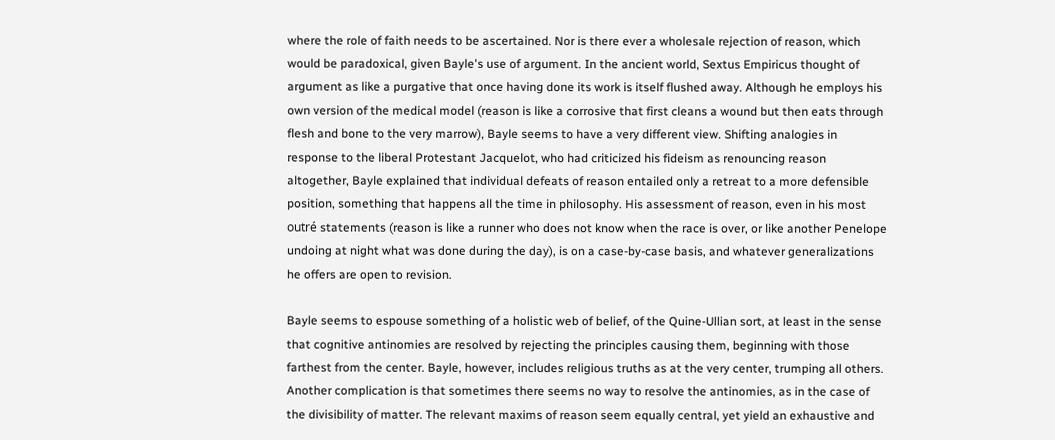where the role of faith needs to be ascertained. Nor is there ever a wholesale rejection of reason, which would be paradoxical, given Bayle's use of argument. In the ancient world, Sextus Empiricus thought of argument as like a purgative that once having done its work is itself flushed away. Although he employs his own version of the medical model (reason is like a corrosive that first cleans a wound but then eats through flesh and bone to the very marrow), Bayle seems to have a very different view. Shifting analogies in response to the liberal Protestant Jacquelot, who had criticized his fideism as renouncing reason altogether, Bayle explained that individual defeats of reason entailed only a retreat to a more defensible position, something that happens all the time in philosophy. His assessment of reason, even in his most outré statements (reason is like a runner who does not know when the race is over, or like another Penelope undoing at night what was done during the day), is on a case-by-case basis, and whatever generalizations he offers are open to revision.

Bayle seems to espouse something of a holistic web of belief, of the Quine-Ullian sort, at least in the sense that cognitive antinomies are resolved by rejecting the principles causing them, beginning with those farthest from the center. Bayle, however, includes religious truths as at the very center, trumping all others. Another complication is that sometimes there seems no way to resolve the antinomies, as in the case of the divisibility of matter. The relevant maxims of reason seem equally central, yet yield an exhaustive and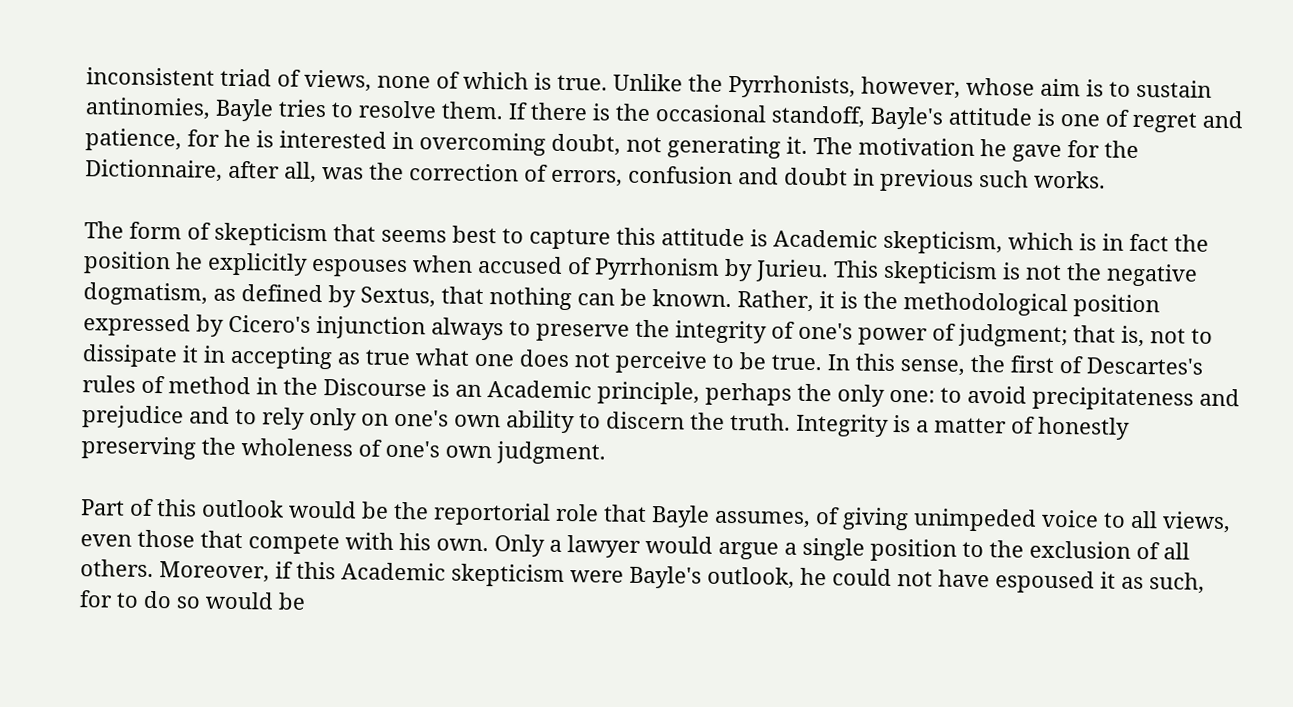inconsistent triad of views, none of which is true. Unlike the Pyrrhonists, however, whose aim is to sustain antinomies, Bayle tries to resolve them. If there is the occasional standoff, Bayle's attitude is one of regret and patience, for he is interested in overcoming doubt, not generating it. The motivation he gave for the Dictionnaire, after all, was the correction of errors, confusion and doubt in previous such works.

The form of skepticism that seems best to capture this attitude is Academic skepticism, which is in fact the position he explicitly espouses when accused of Pyrrhonism by Jurieu. This skepticism is not the negative dogmatism, as defined by Sextus, that nothing can be known. Rather, it is the methodological position expressed by Cicero's injunction always to preserve the integrity of one's power of judgment; that is, not to dissipate it in accepting as true what one does not perceive to be true. In this sense, the first of Descartes's rules of method in the Discourse is an Academic principle, perhaps the only one: to avoid precipitateness and prejudice and to rely only on one's own ability to discern the truth. Integrity is a matter of honestly preserving the wholeness of one's own judgment.

Part of this outlook would be the reportorial role that Bayle assumes, of giving unimpeded voice to all views, even those that compete with his own. Only a lawyer would argue a single position to the exclusion of all others. Moreover, if this Academic skepticism were Bayle's outlook, he could not have espoused it as such, for to do so would be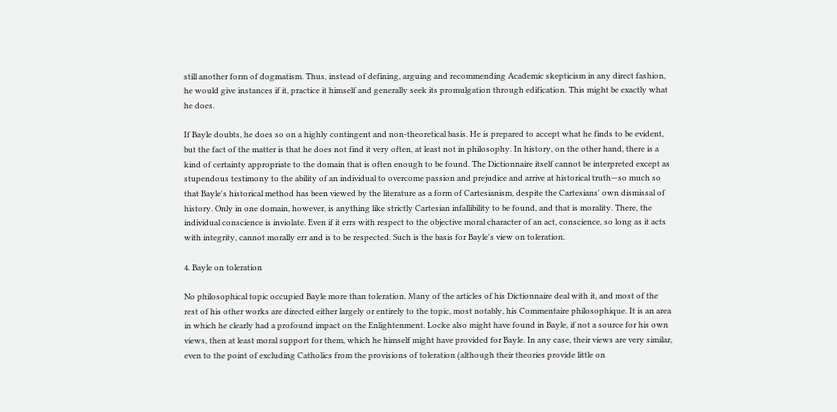still another form of dogmatism. Thus, instead of defining, arguing and recommending Academic skepticism in any direct fashion, he would give instances if it, practice it himself and generally seek its promulgation through edification. This might be exactly what he does.

If Bayle doubts, he does so on a highly contingent and non-theoretical basis. He is prepared to accept what he finds to be evident, but the fact of the matter is that he does not find it very often, at least not in philosophy. In history, on the other hand, there is a kind of certainty appropriate to the domain that is often enough to be found. The Dictionnaire itself cannot be interpreted except as stupendous testimony to the ability of an individual to overcome passion and prejudice and arrive at historical truth—so much so that Bayle's historical method has been viewed by the literature as a form of Cartesianism, despite the Cartesians' own dismissal of history. Only in one domain, however, is anything like strictly Cartesian infallibility to be found, and that is morality. There, the individual conscience is inviolate. Even if it errs with respect to the objective moral character of an act, conscience, so long as it acts with integrity, cannot morally err and is to be respected. Such is the basis for Bayle's view on toleration.

4. Bayle on toleration

No philosophical topic occupied Bayle more than toleration. Many of the articles of his Dictionnaire deal with it, and most of the rest of his other works are directed either largely or entirely to the topic, most notably, his Commentaire philosophique. It is an area in which he clearly had a profound impact on the Enlightenment. Locke also might have found in Bayle, if not a source for his own views, then at least moral support for them, which he himself might have provided for Bayle. In any case, their views are very similar, even to the point of excluding Catholics from the provisions of toleration (although their theories provide little on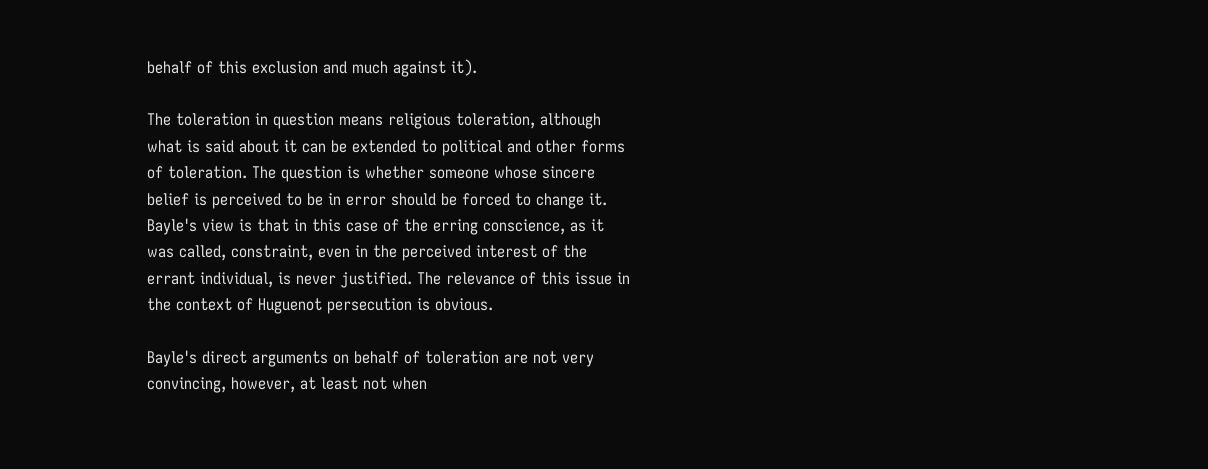behalf of this exclusion and much against it).

The toleration in question means religious toleration, although what is said about it can be extended to political and other forms of toleration. The question is whether someone whose sincere belief is perceived to be in error should be forced to change it. Bayle's view is that in this case of the erring conscience, as it was called, constraint, even in the perceived interest of the errant individual, is never justified. The relevance of this issue in the context of Huguenot persecution is obvious.

Bayle's direct arguments on behalf of toleration are not very convincing, however, at least not when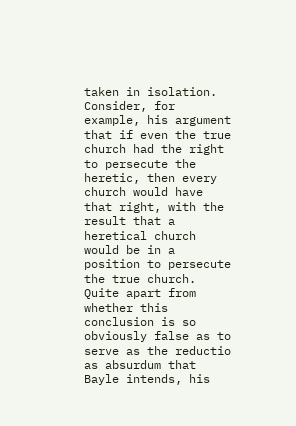taken in isolation. Consider, for example, his argument that if even the true church had the right to persecute the heretic, then every church would have that right, with the result that a heretical church would be in a position to persecute the true church. Quite apart from whether this conclusion is so obviously false as to serve as the reductio as absurdum that Bayle intends, his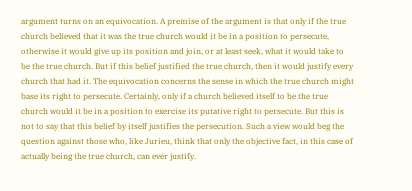argument turns on an equivocation. A premise of the argument is that only if the true church believed that it was the true church would it be in a position to persecute, otherwise it would give up its position and join, or at least seek, what it would take to be the true church. But if this belief justified the true church, then it would justify every church that had it. The equivocation concerns the sense in which the true church might base its right to persecute. Certainly, only if a church believed itself to be the true church would it be in a position to exercise its putative right to persecute. But this is not to say that this belief by itself justifies the persecution. Such a view would beg the question against those who, like Jurieu, think that only the objective fact, in this case of actually being the true church, can ever justify.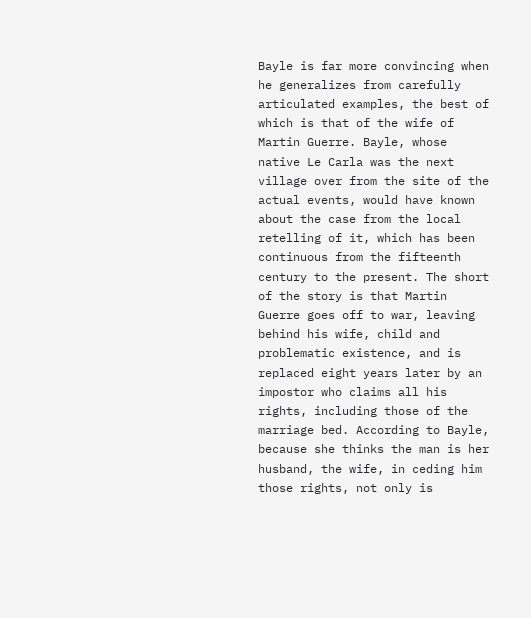Bayle is far more convincing when he generalizes from carefully articulated examples, the best of which is that of the wife of Martin Guerre. Bayle, whose native Le Carla was the next village over from the site of the actual events, would have known about the case from the local retelling of it, which has been continuous from the fifteenth century to the present. The short of the story is that Martin Guerre goes off to war, leaving behind his wife, child and problematic existence, and is replaced eight years later by an impostor who claims all his rights, including those of the marriage bed. According to Bayle, because she thinks the man is her husband, the wife, in ceding him those rights, not only is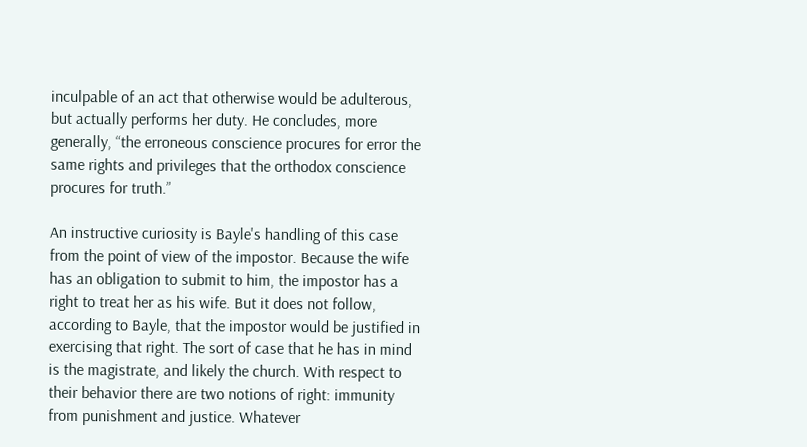inculpable of an act that otherwise would be adulterous, but actually performs her duty. He concludes, more generally, “the erroneous conscience procures for error the same rights and privileges that the orthodox conscience procures for truth.”

An instructive curiosity is Bayle's handling of this case from the point of view of the impostor. Because the wife has an obligation to submit to him, the impostor has a right to treat her as his wife. But it does not follow, according to Bayle, that the impostor would be justified in exercising that right. The sort of case that he has in mind is the magistrate, and likely the church. With respect to their behavior there are two notions of right: immunity from punishment and justice. Whatever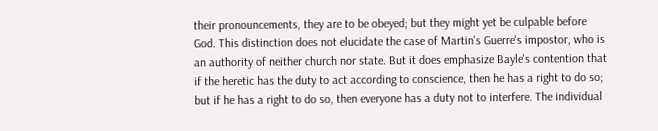their pronouncements, they are to be obeyed; but they might yet be culpable before God. This distinction does not elucidate the case of Martin's Guerre's impostor, who is an authority of neither church nor state. But it does emphasize Bayle's contention that if the heretic has the duty to act according to conscience, then he has a right to do so; but if he has a right to do so, then everyone has a duty not to interfere. The individual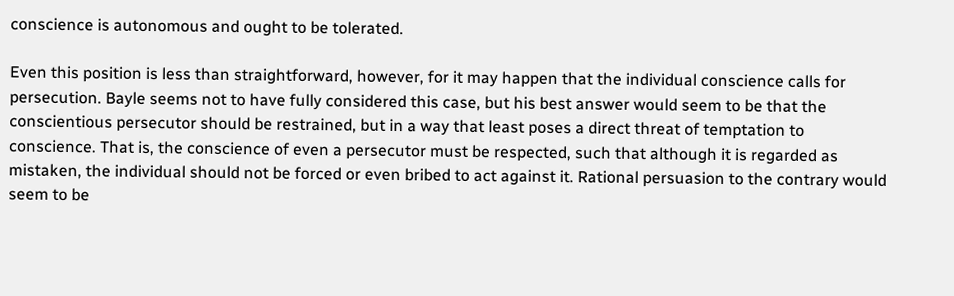conscience is autonomous and ought to be tolerated.

Even this position is less than straightforward, however, for it may happen that the individual conscience calls for persecution. Bayle seems not to have fully considered this case, but his best answer would seem to be that the conscientious persecutor should be restrained, but in a way that least poses a direct threat of temptation to conscience. That is, the conscience of even a persecutor must be respected, such that although it is regarded as mistaken, the individual should not be forced or even bribed to act against it. Rational persuasion to the contrary would seem to be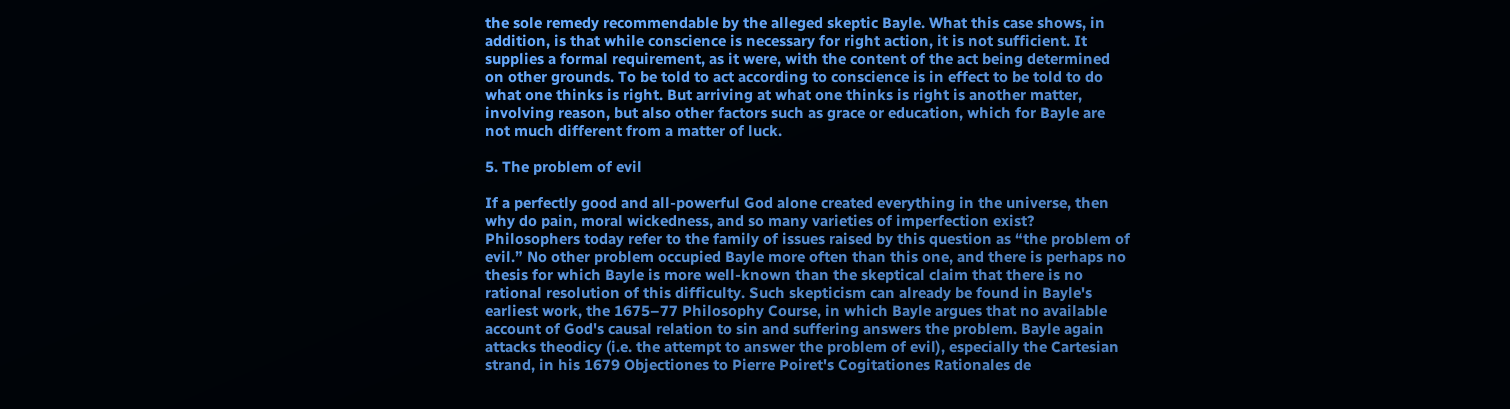the sole remedy recommendable by the alleged skeptic Bayle. What this case shows, in addition, is that while conscience is necessary for right action, it is not sufficient. It supplies a formal requirement, as it were, with the content of the act being determined on other grounds. To be told to act according to conscience is in effect to be told to do what one thinks is right. But arriving at what one thinks is right is another matter, involving reason, but also other factors such as grace or education, which for Bayle are not much different from a matter of luck.

5. The problem of evil

If a perfectly good and all-powerful God alone created everything in the universe, then why do pain, moral wickedness, and so many varieties of imperfection exist? Philosophers today refer to the family of issues raised by this question as “the problem of evil.” No other problem occupied Bayle more often than this one, and there is perhaps no thesis for which Bayle is more well-known than the skeptical claim that there is no rational resolution of this difficulty. Such skepticism can already be found in Bayle's earliest work, the 1675–77 Philosophy Course, in which Bayle argues that no available account of God's causal relation to sin and suffering answers the problem. Bayle again attacks theodicy (i.e. the attempt to answer the problem of evil), especially the Cartesian strand, in his 1679 Objectiones to Pierre Poiret's Cogitationes Rationales de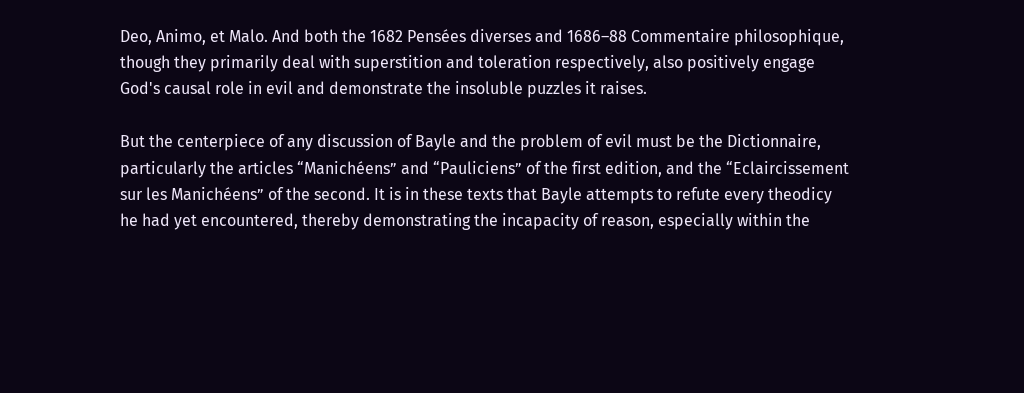Deo, Animo, et Malo. And both the 1682 Pensées diverses and 1686–88 Commentaire philosophique, though they primarily deal with superstition and toleration respectively, also positively engage God's causal role in evil and demonstrate the insoluble puzzles it raises.

But the centerpiece of any discussion of Bayle and the problem of evil must be the Dictionnaire, particularly the articles “Manichéens” and “Pauliciens” of the first edition, and the “Eclaircissement sur les Manichéens” of the second. It is in these texts that Bayle attempts to refute every theodicy he had yet encountered, thereby demonstrating the incapacity of reason, especially within the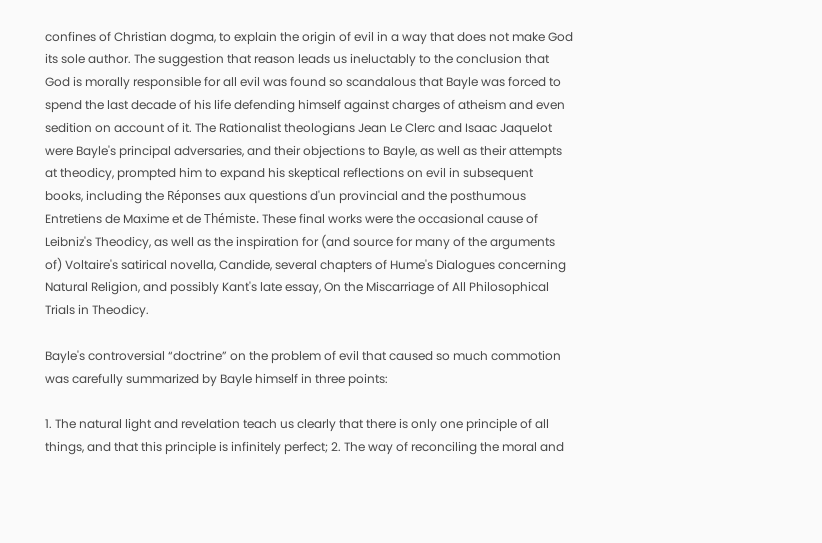confines of Christian dogma, to explain the origin of evil in a way that does not make God its sole author. The suggestion that reason leads us ineluctably to the conclusion that God is morally responsible for all evil was found so scandalous that Bayle was forced to spend the last decade of his life defending himself against charges of atheism and even sedition on account of it. The Rationalist theologians Jean Le Clerc and Isaac Jaquelot were Bayle's principal adversaries, and their objections to Bayle, as well as their attempts at theodicy, prompted him to expand his skeptical reflections on evil in subsequent books, including the Réponses aux questions d'un provincial and the posthumous Entretiens de Maxime et de Thémiste. These final works were the occasional cause of Leibniz's Theodicy, as well as the inspiration for (and source for many of the arguments of) Voltaire's satirical novella, Candide, several chapters of Hume's Dialogues concerning Natural Religion, and possibly Kant's late essay, On the Miscarriage of All Philosophical Trials in Theodicy.

Bayle's controversial “doctrine” on the problem of evil that caused so much commotion was carefully summarized by Bayle himself in three points:

1. The natural light and revelation teach us clearly that there is only one principle of all things, and that this principle is infinitely perfect; 2. The way of reconciling the moral and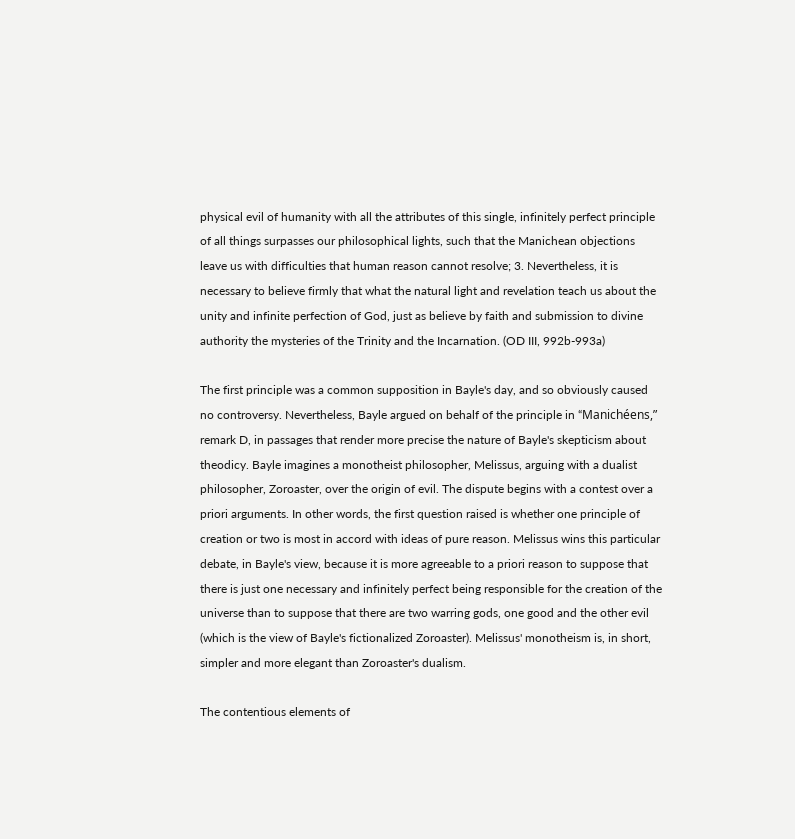physical evil of humanity with all the attributes of this single, infinitely perfect principle of all things surpasses our philosophical lights, such that the Manichean objections leave us with difficulties that human reason cannot resolve; 3. Nevertheless, it is necessary to believe firmly that what the natural light and revelation teach us about the unity and infinite perfection of God, just as believe by faith and submission to divine authority the mysteries of the Trinity and the Incarnation. (OD III, 992b-993a)

The first principle was a common supposition in Bayle's day, and so obviously caused no controversy. Nevertheless, Bayle argued on behalf of the principle in “Manichéens,” remark D, in passages that render more precise the nature of Bayle's skepticism about theodicy. Bayle imagines a monotheist philosopher, Melissus, arguing with a dualist philosopher, Zoroaster, over the origin of evil. The dispute begins with a contest over a priori arguments. In other words, the first question raised is whether one principle of creation or two is most in accord with ideas of pure reason. Melissus wins this particular debate, in Bayle's view, because it is more agreeable to a priori reason to suppose that there is just one necessary and infinitely perfect being responsible for the creation of the universe than to suppose that there are two warring gods, one good and the other evil (which is the view of Bayle's fictionalized Zoroaster). Melissus' monotheism is, in short, simpler and more elegant than Zoroaster's dualism.

The contentious elements of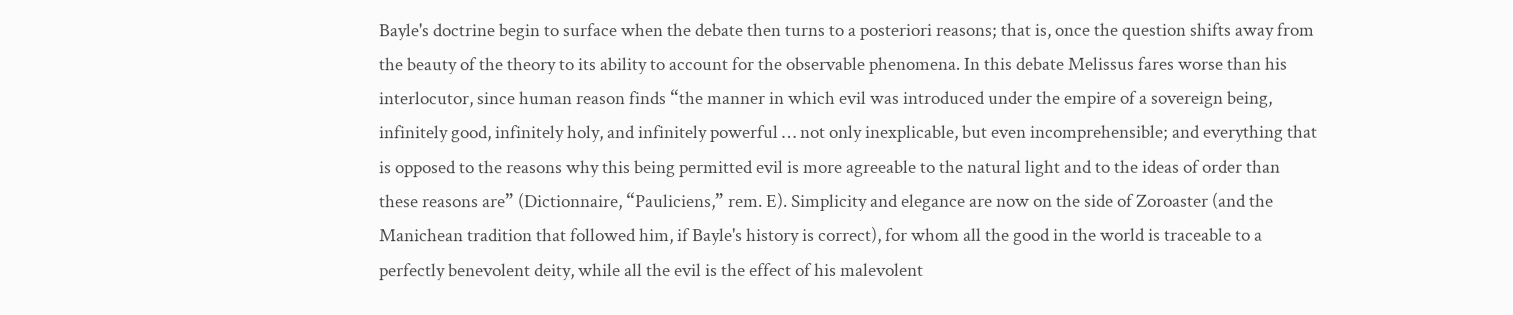Bayle's doctrine begin to surface when the debate then turns to a posteriori reasons; that is, once the question shifts away from the beauty of the theory to its ability to account for the observable phenomena. In this debate Melissus fares worse than his interlocutor, since human reason finds “the manner in which evil was introduced under the empire of a sovereign being, infinitely good, infinitely holy, and infinitely powerful … not only inexplicable, but even incomprehensible; and everything that is opposed to the reasons why this being permitted evil is more agreeable to the natural light and to the ideas of order than these reasons are” (Dictionnaire, “Pauliciens,” rem. E). Simplicity and elegance are now on the side of Zoroaster (and the Manichean tradition that followed him, if Bayle's history is correct), for whom all the good in the world is traceable to a perfectly benevolent deity, while all the evil is the effect of his malevolent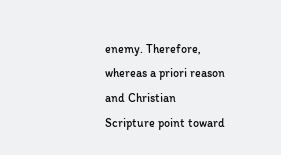enemy. Therefore, whereas a priori reason and Christian Scripture point toward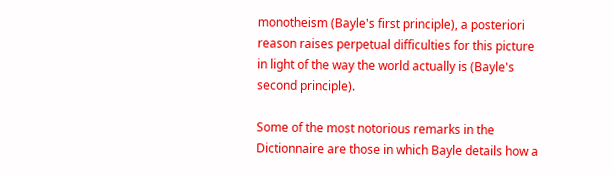monotheism (Bayle's first principle), a posteriori reason raises perpetual difficulties for this picture in light of the way the world actually is (Bayle's second principle).

Some of the most notorious remarks in the Dictionnaire are those in which Bayle details how a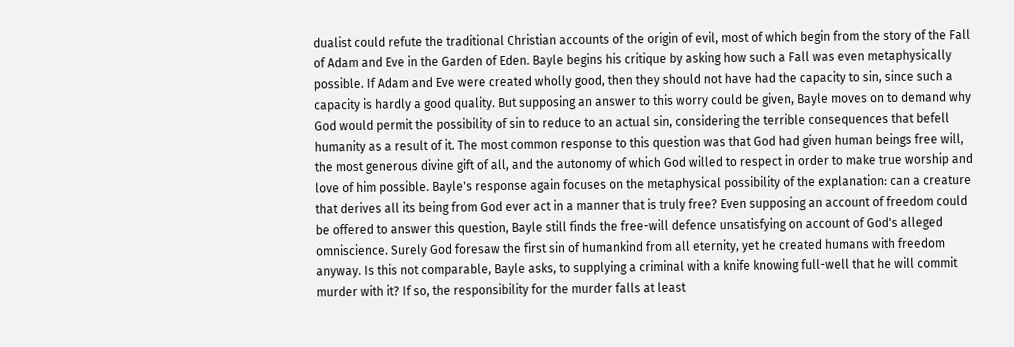dualist could refute the traditional Christian accounts of the origin of evil, most of which begin from the story of the Fall of Adam and Eve in the Garden of Eden. Bayle begins his critique by asking how such a Fall was even metaphysically possible. If Adam and Eve were created wholly good, then they should not have had the capacity to sin, since such a capacity is hardly a good quality. But supposing an answer to this worry could be given, Bayle moves on to demand why God would permit the possibility of sin to reduce to an actual sin, considering the terrible consequences that befell humanity as a result of it. The most common response to this question was that God had given human beings free will, the most generous divine gift of all, and the autonomy of which God willed to respect in order to make true worship and love of him possible. Bayle's response again focuses on the metaphysical possibility of the explanation: can a creature that derives all its being from God ever act in a manner that is truly free? Even supposing an account of freedom could be offered to answer this question, Bayle still finds the free-will defence unsatisfying on account of God's alleged omniscience. Surely God foresaw the first sin of humankind from all eternity, yet he created humans with freedom anyway. Is this not comparable, Bayle asks, to supplying a criminal with a knife knowing full-well that he will commit murder with it? If so, the responsibility for the murder falls at least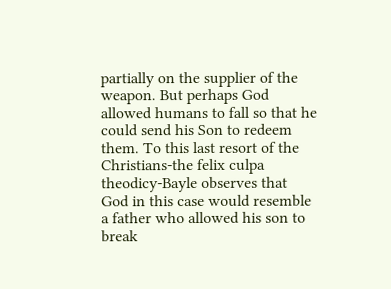partially on the supplier of the weapon. But perhaps God allowed humans to fall so that he could send his Son to redeem them. To this last resort of the Christians-the felix culpa theodicy-Bayle observes that God in this case would resemble a father who allowed his son to break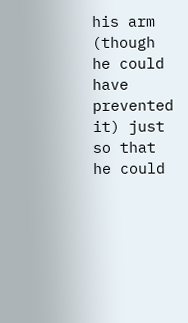his arm (though he could have prevented it) just so that he could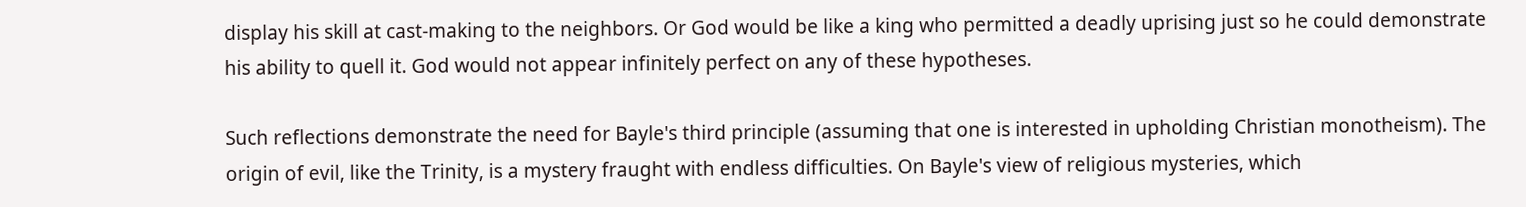display his skill at cast-making to the neighbors. Or God would be like a king who permitted a deadly uprising just so he could demonstrate his ability to quell it. God would not appear infinitely perfect on any of these hypotheses.

Such reflections demonstrate the need for Bayle's third principle (assuming that one is interested in upholding Christian monotheism). The origin of evil, like the Trinity, is a mystery fraught with endless difficulties. On Bayle's view of religious mysteries, which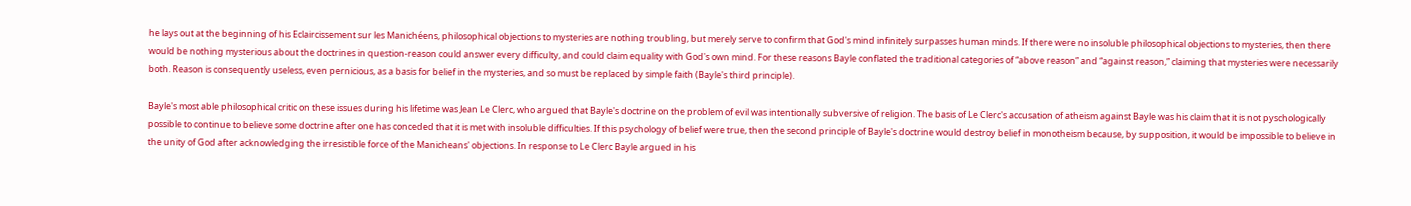he lays out at the beginning of his Eclaircissement sur les Manichéens, philosophical objections to mysteries are nothing troubling, but merely serve to confirm that God's mind infinitely surpasses human minds. If there were no insoluble philosophical objections to mysteries, then there would be nothing mysterious about the doctrines in question-reason could answer every difficulty, and could claim equality with God's own mind. For these reasons Bayle conflated the traditional categories of “above reason” and “against reason,” claiming that mysteries were necessarily both. Reason is consequently useless, even pernicious, as a basis for belief in the mysteries, and so must be replaced by simple faith (Bayle's third principle).

Bayle's most able philosophical critic on these issues during his lifetime was Jean Le Clerc, who argued that Bayle's doctrine on the problem of evil was intentionally subversive of religion. The basis of Le Clerc's accusation of atheism against Bayle was his claim that it is not pyschologically possible to continue to believe some doctrine after one has conceded that it is met with insoluble difficulties. If this psychology of belief were true, then the second principle of Bayle's doctrine would destroy belief in monotheism because, by supposition, it would be impossible to believe in the unity of God after acknowledging the irresistible force of the Manicheans' objections. In response to Le Clerc Bayle argued in his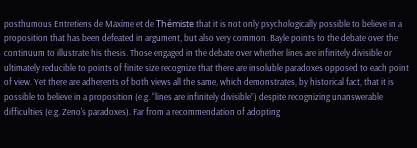posthumous Entretiens de Maxime et de Thémiste that it is not only psychologically possible to believe in a proposition that has been defeated in argument, but also very common. Bayle points to the debate over the continuum to illustrate his thesis. Those engaged in the debate over whether lines are infinitely divisible or ultimately reducible to points of finite size recognize that there are insoluble paradoxes opposed to each point of view. Yet there are adherents of both views all the same, which demonstrates, by historical fact, that it is possible to believe in a proposition (e.g. “lines are infinitely divisible”) despite recognizing unanswerable difficulties (e.g. Zeno's paradoxes). Far from a recommendation of adopting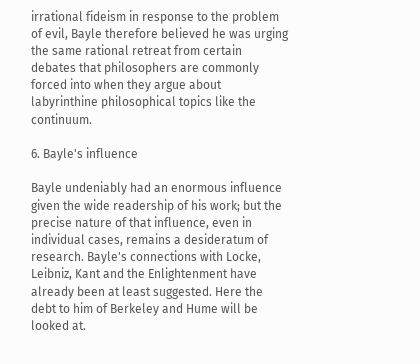irrational fideism in response to the problem of evil, Bayle therefore believed he was urging the same rational retreat from certain debates that philosophers are commonly forced into when they argue about labyrinthine philosophical topics like the continuum.

6. Bayle's influence

Bayle undeniably had an enormous influence given the wide readership of his work; but the precise nature of that influence, even in individual cases, remains a desideratum of research. Bayle's connections with Locke, Leibniz, Kant and the Enlightenment have already been at least suggested. Here the debt to him of Berkeley and Hume will be looked at.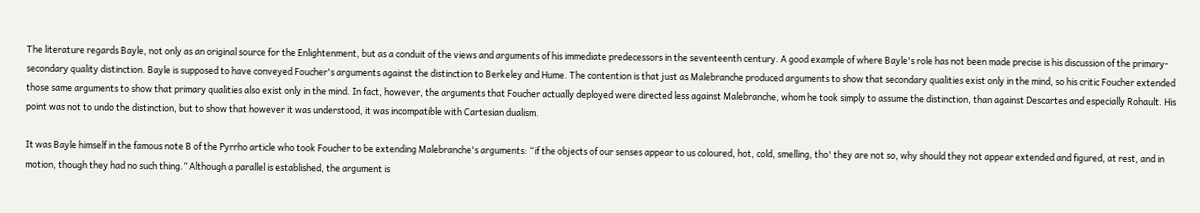The literature regards Bayle, not only as an original source for the Enlightenment, but as a conduit of the views and arguments of his immediate predecessors in the seventeenth century. A good example of where Bayle's role has not been made precise is his discussion of the primary-secondary quality distinction. Bayle is supposed to have conveyed Foucher's arguments against the distinction to Berkeley and Hume. The contention is that just as Malebranche produced arguments to show that secondary qualities exist only in the mind, so his critic Foucher extended those same arguments to show that primary qualities also exist only in the mind. In fact, however, the arguments that Foucher actually deployed were directed less against Malebranche, whom he took simply to assume the distinction, than against Descartes and especially Rohault. His point was not to undo the distinction, but to show that however it was understood, it was incompatible with Cartesian dualism.

It was Bayle himself in the famous note B of the Pyrrho article who took Foucher to be extending Malebranche's arguments: “if the objects of our senses appear to us coloured, hot, cold, smelling, tho' they are not so, why should they not appear extended and figured, at rest, and in motion, though they had no such thing.” Although a parallel is established, the argument is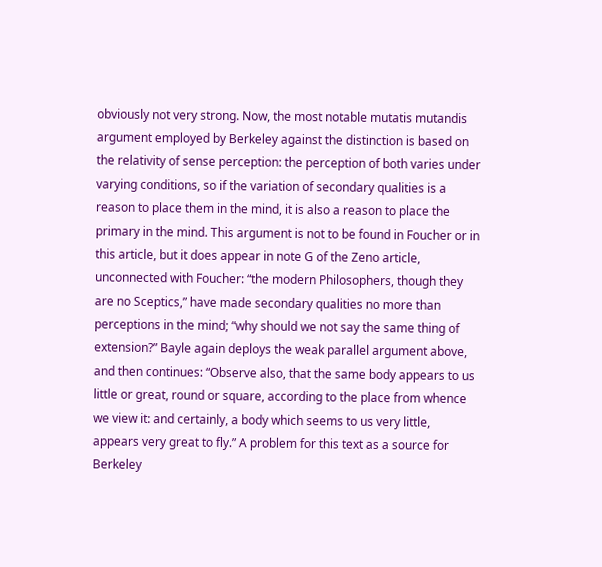obviously not very strong. Now, the most notable mutatis mutandis argument employed by Berkeley against the distinction is based on the relativity of sense perception: the perception of both varies under varying conditions, so if the variation of secondary qualities is a reason to place them in the mind, it is also a reason to place the primary in the mind. This argument is not to be found in Foucher or in this article, but it does appear in note G of the Zeno article, unconnected with Foucher: “the modern Philosophers, though they are no Sceptics,” have made secondary qualities no more than perceptions in the mind; “why should we not say the same thing of extension?” Bayle again deploys the weak parallel argument above, and then continues: “Observe also, that the same body appears to us little or great, round or square, according to the place from whence we view it: and certainly, a body which seems to us very little, appears very great to fly.” A problem for this text as a source for Berkeley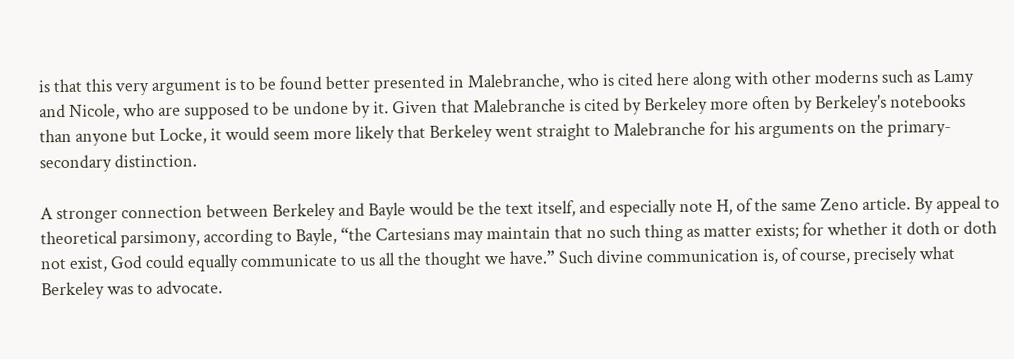is that this very argument is to be found better presented in Malebranche, who is cited here along with other moderns such as Lamy and Nicole, who are supposed to be undone by it. Given that Malebranche is cited by Berkeley more often by Berkeley's notebooks than anyone but Locke, it would seem more likely that Berkeley went straight to Malebranche for his arguments on the primary-secondary distinction.

A stronger connection between Berkeley and Bayle would be the text itself, and especially note H, of the same Zeno article. By appeal to theoretical parsimony, according to Bayle, “the Cartesians may maintain that no such thing as matter exists; for whether it doth or doth not exist, God could equally communicate to us all the thought we have.” Such divine communication is, of course, precisely what Berkeley was to advocate.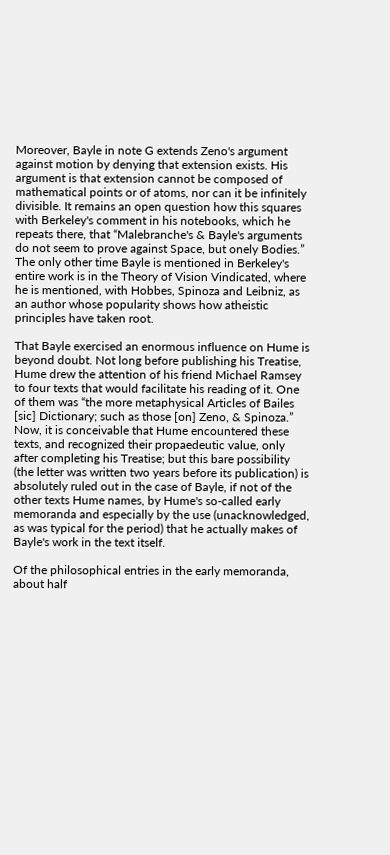Moreover, Bayle in note G extends Zeno's argument against motion by denying that extension exists. His argument is that extension cannot be composed of mathematical points or of atoms, nor can it be infinitely divisible. It remains an open question how this squares with Berkeley's comment in his notebooks, which he repeats there, that “Malebranche's & Bayle's arguments do not seem to prove against Space, but onely Bodies.” The only other time Bayle is mentioned in Berkeley's entire work is in the Theory of Vision Vindicated, where he is mentioned, with Hobbes, Spinoza and Leibniz, as an author whose popularity shows how atheistic principles have taken root.

That Bayle exercised an enormous influence on Hume is beyond doubt. Not long before publishing his Treatise, Hume drew the attention of his friend Michael Ramsey to four texts that would facilitate his reading of it. One of them was “the more metaphysical Articles of Bailes [sic] Dictionary; such as those [on] Zeno, & Spinoza.” Now, it is conceivable that Hume encountered these texts, and recognized their propaedeutic value, only after completing his Treatise; but this bare possibility (the letter was written two years before its publication) is absolutely ruled out in the case of Bayle, if not of the other texts Hume names, by Hume's so-called early memoranda and especially by the use (unacknowledged, as was typical for the period) that he actually makes of Bayle's work in the text itself.

Of the philosophical entries in the early memoranda, about half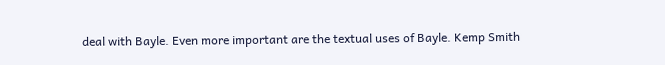deal with Bayle. Even more important are the textual uses of Bayle. Kemp Smith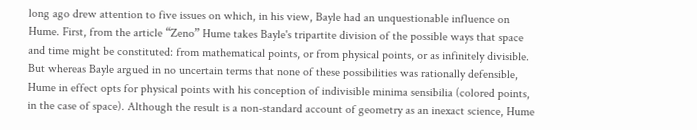long ago drew attention to five issues on which, in his view, Bayle had an unquestionable influence on Hume. First, from the article “Zeno” Hume takes Bayle's tripartite division of the possible ways that space and time might be constituted: from mathematical points, or from physical points, or as infinitely divisible. But whereas Bayle argued in no uncertain terms that none of these possibilities was rationally defensible, Hume in effect opts for physical points with his conception of indivisible minima sensibilia (colored points, in the case of space). Although the result is a non-standard account of geometry as an inexact science, Hume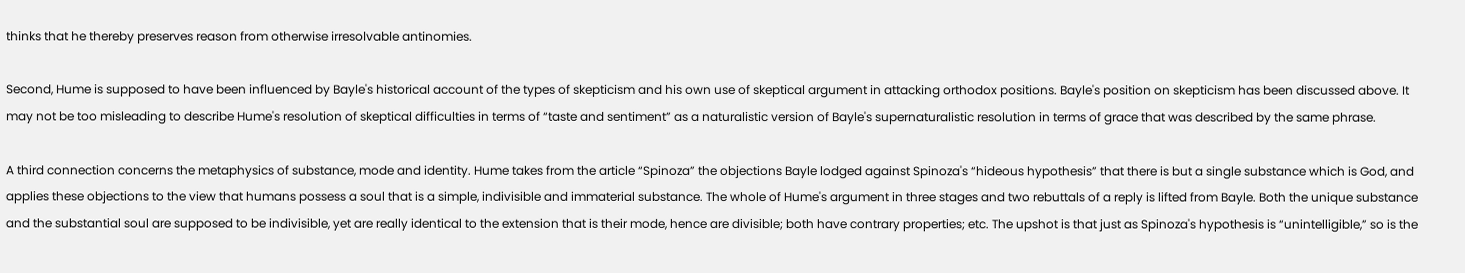thinks that he thereby preserves reason from otherwise irresolvable antinomies.

Second, Hume is supposed to have been influenced by Bayle's historical account of the types of skepticism and his own use of skeptical argument in attacking orthodox positions. Bayle's position on skepticism has been discussed above. It may not be too misleading to describe Hume's resolution of skeptical difficulties in terms of “taste and sentiment” as a naturalistic version of Bayle's supernaturalistic resolution in terms of grace that was described by the same phrase.

A third connection concerns the metaphysics of substance, mode and identity. Hume takes from the article “Spinoza” the objections Bayle lodged against Spinoza's “hideous hypothesis” that there is but a single substance which is God, and applies these objections to the view that humans possess a soul that is a simple, indivisible and immaterial substance. The whole of Hume's argument in three stages and two rebuttals of a reply is lifted from Bayle. Both the unique substance and the substantial soul are supposed to be indivisible, yet are really identical to the extension that is their mode, hence are divisible; both have contrary properties; etc. The upshot is that just as Spinoza's hypothesis is “unintelligible,” so is the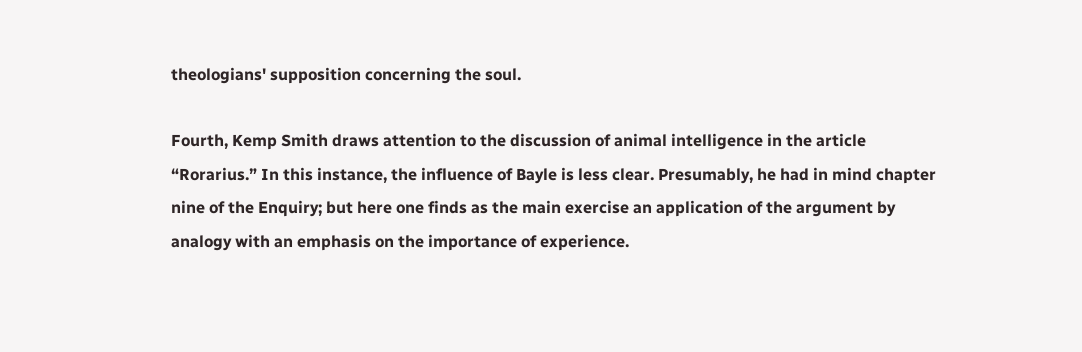theologians' supposition concerning the soul.

Fourth, Kemp Smith draws attention to the discussion of animal intelligence in the article “Rorarius.” In this instance, the influence of Bayle is less clear. Presumably, he had in mind chapter nine of the Enquiry; but here one finds as the main exercise an application of the argument by analogy with an emphasis on the importance of experience.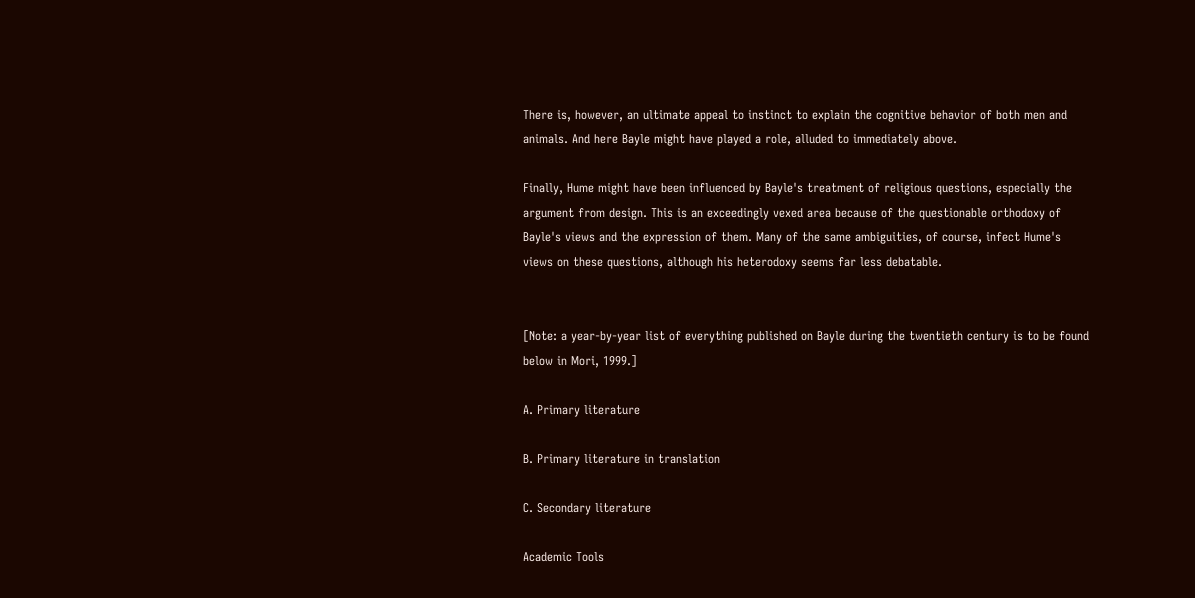There is, however, an ultimate appeal to instinct to explain the cognitive behavior of both men and animals. And here Bayle might have played a role, alluded to immediately above.

Finally, Hume might have been influenced by Bayle's treatment of religious questions, especially the argument from design. This is an exceedingly vexed area because of the questionable orthodoxy of Bayle's views and the expression of them. Many of the same ambiguities, of course, infect Hume's views on these questions, although his heterodoxy seems far less debatable.


[Note: a year-by-year list of everything published on Bayle during the twentieth century is to be found below in Mori, 1999.]

A. Primary literature

B. Primary literature in translation

C. Secondary literature

Academic Tools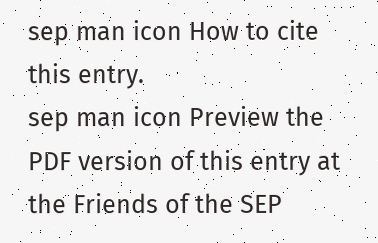sep man icon How to cite this entry.
sep man icon Preview the PDF version of this entry at the Friends of the SEP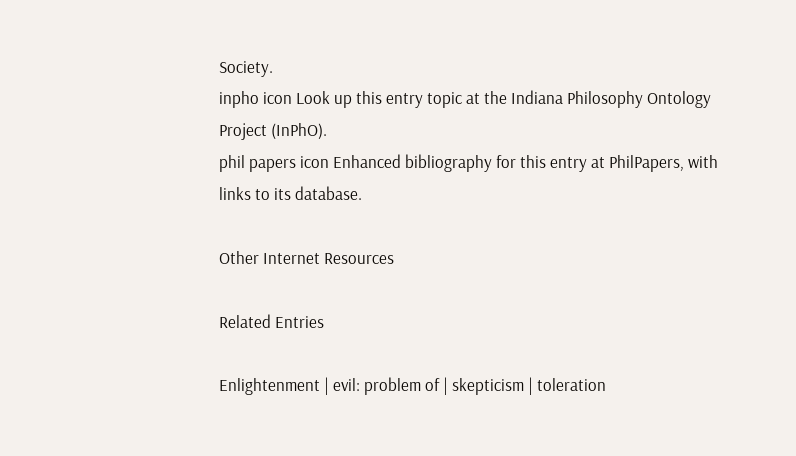Society.
inpho icon Look up this entry topic at the Indiana Philosophy Ontology Project (InPhO).
phil papers icon Enhanced bibliography for this entry at PhilPapers, with links to its database.

Other Internet Resources

Related Entries

Enlightenment | evil: problem of | skepticism | toleration